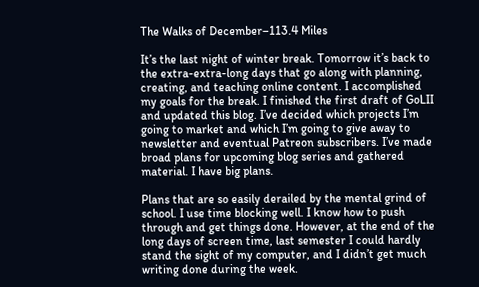The Walks of December–113.4 Miles

It’s the last night of winter break. Tomorrow it’s back to the extra-extra-long days that go along with planning, creating, and teaching online content. I accomplished my goals for the break. I finished the first draft of GoLII and updated this blog. I’ve decided which projects I’m going to market and which I’m going to give away to newsletter and eventual Patreon subscribers. I’ve made broad plans for upcoming blog series and gathered material. I have big plans.

Plans that are so easily derailed by the mental grind of school. I use time blocking well. I know how to push through and get things done. However, at the end of the long days of screen time, last semester I could hardly stand the sight of my computer, and I didn’t get much writing done during the week.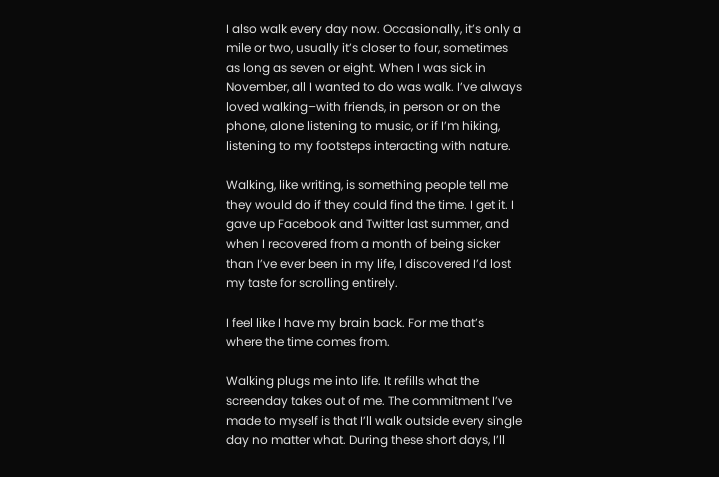I also walk every day now. Occasionally, it’s only a mile or two, usually it’s closer to four, sometimes as long as seven or eight. When I was sick in November, all I wanted to do was walk. I’ve always loved walking–with friends, in person or on the phone, alone listening to music, or if I’m hiking, listening to my footsteps interacting with nature.

Walking, like writing, is something people tell me they would do if they could find the time. I get it. I gave up Facebook and Twitter last summer, and when I recovered from a month of being sicker than I’ve ever been in my life, I discovered I’d lost my taste for scrolling entirely.

I feel like I have my brain back. For me that’s where the time comes from.

Walking plugs me into life. It refills what the screenday takes out of me. The commitment I’ve made to myself is that I’ll walk outside every single day no matter what. During these short days, I’ll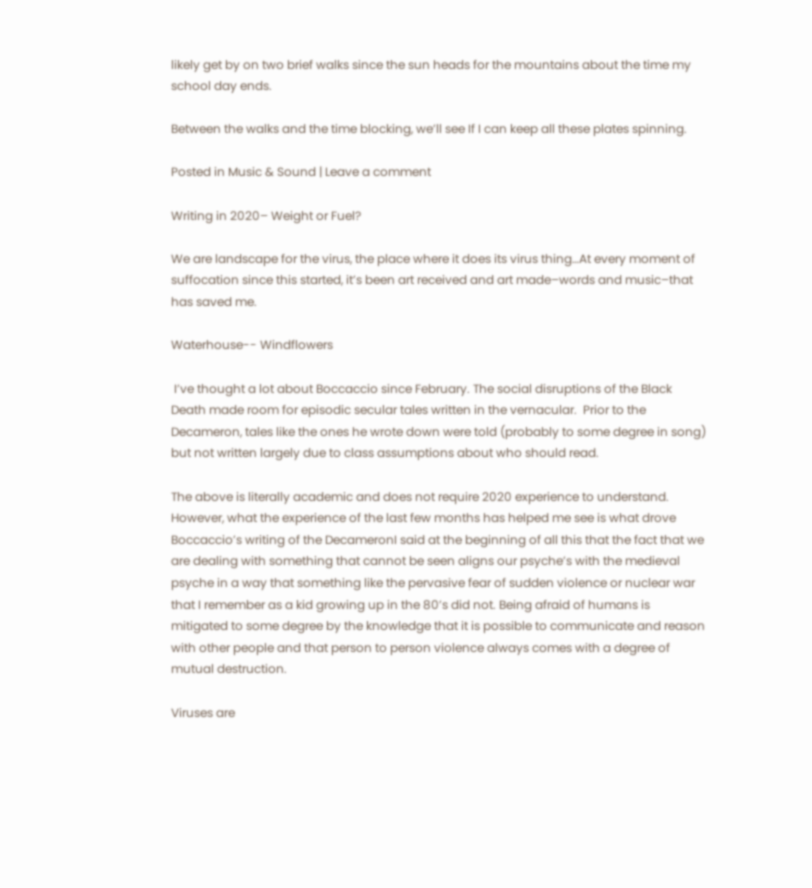likely get by on two brief walks since the sun heads for the mountains about the time my school day ends.

Between the walks and the time blocking, we’ll see If I can keep all these plates spinning.

Posted in Music & Sound | Leave a comment

Writing in 2020– Weight or Fuel?

We are landscape for the virus, the place where it does its virus thing…At every moment of suffocation since this started, it’s been art received and art made–words and music–that has saved me.

Waterhouse-- Windflowers

 I’ve thought a lot about Boccaccio since February. The social disruptions of the Black Death made room for episodic secular tales written in the vernacular.  Prior to the Decameron, tales like the ones he wrote down were told (probably to some degree in song) but not written largely due to class assumptions about who should read.

The above is literally academic and does not require 2020 experience to understand. However, what the experience of the last few months has helped me see is what drove Boccaccio’s writing of the DecameronI said at the beginning of all this that the fact that we are dealing with something that cannot be seen aligns our psyche’s with the medieval psyche in a way that something like the pervasive fear of sudden violence or nuclear war that I remember as a kid growing up in the 80’s did not. Being afraid of humans is mitigated to some degree by the knowledge that it is possible to communicate and reason with other people and that person to person violence always comes with a degree of mutual destruction.

Viruses are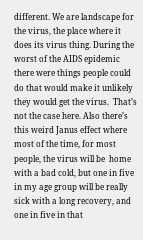different. We are landscape for the virus, the place where it does its virus thing. During the worst of the AIDS epidemic there were things people could do that would make it unlikely they would get the virus.  That’s not the case here. Also there’s this weird Janus effect where most of the time, for most people, the virus will be  home with a bad cold, but one in five in my age group will be really sick with a long recovery, and one in five in that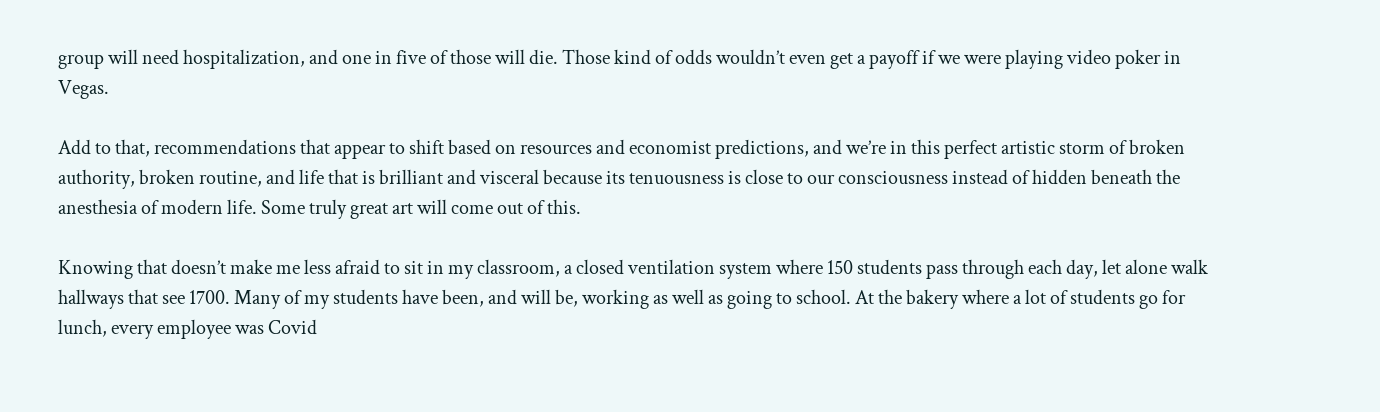group will need hospitalization, and one in five of those will die. Those kind of odds wouldn’t even get a payoff if we were playing video poker in Vegas.

Add to that, recommendations that appear to shift based on resources and economist predictions, and we’re in this perfect artistic storm of broken authority, broken routine, and life that is brilliant and visceral because its tenuousness is close to our consciousness instead of hidden beneath the anesthesia of modern life. Some truly great art will come out of this.

Knowing that doesn’t make me less afraid to sit in my classroom, a closed ventilation system where 150 students pass through each day, let alone walk hallways that see 1700. Many of my students have been, and will be, working as well as going to school. At the bakery where a lot of students go for lunch, every employee was Covid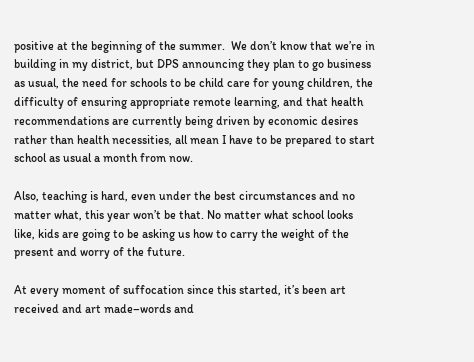positive at the beginning of the summer.  We don’t know that we’re in building in my district, but DPS announcing they plan to go business as usual, the need for schools to be child care for young children, the difficulty of ensuring appropriate remote learning, and that health recommendations are currently being driven by economic desires rather than health necessities, all mean I have to be prepared to start school as usual a month from now.

Also, teaching is hard, even under the best circumstances and no matter what, this year won’t be that. No matter what school looks like, kids are going to be asking us how to carry the weight of the present and worry of the future.

At every moment of suffocation since this started, it’s been art received and art made–words and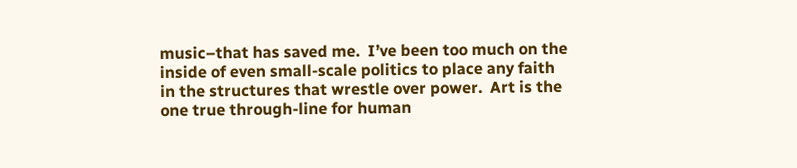music–that has saved me.  I’ve been too much on the inside of even small-scale politics to place any faith in the structures that wrestle over power.  Art is the one true through-line for human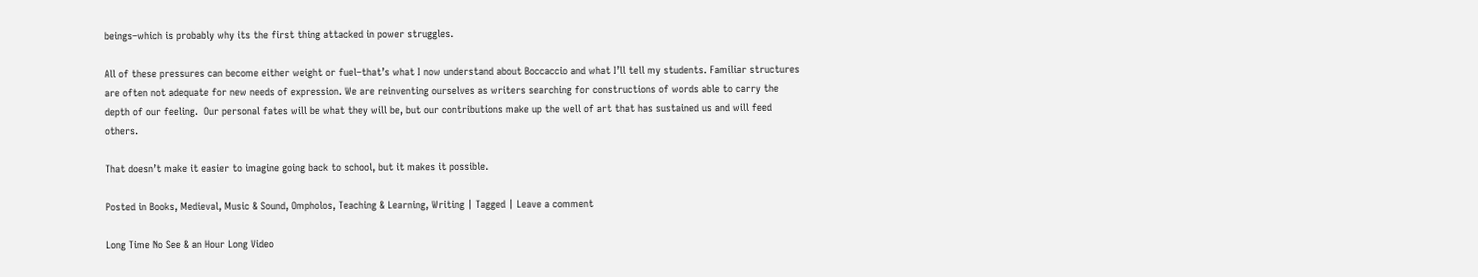beings–which is probably why its the first thing attacked in power struggles.

All of these pressures can become either weight or fuel–that’s what I now understand about Boccaccio and what I’ll tell my students. Familiar structures are often not adequate for new needs of expression. We are reinventing ourselves as writers searching for constructions of words able to carry the depth of our feeling.  Our personal fates will be what they will be, but our contributions make up the well of art that has sustained us and will feed others.

That doesn’t make it easier to imagine going back to school, but it makes it possible.

Posted in Books, Medieval, Music & Sound, Ompholos, Teaching & Learning, Writing | Tagged | Leave a comment

Long Time No See & an Hour Long Video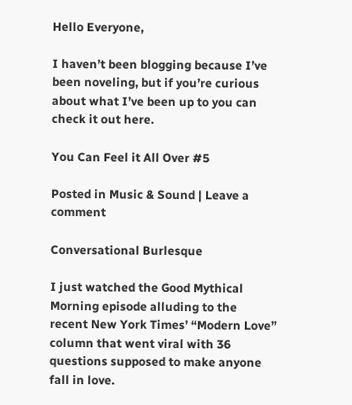Hello Everyone,

I haven’t been blogging because I’ve been noveling, but if you’re curious about what I’ve been up to you can check it out here.

You Can Feel it All Over #5

Posted in Music & Sound | Leave a comment

Conversational Burlesque

I just watched the Good Mythical Morning episode alluding to the recent New York Times’ “Modern Love” column that went viral with 36 questions supposed to make anyone fall in love.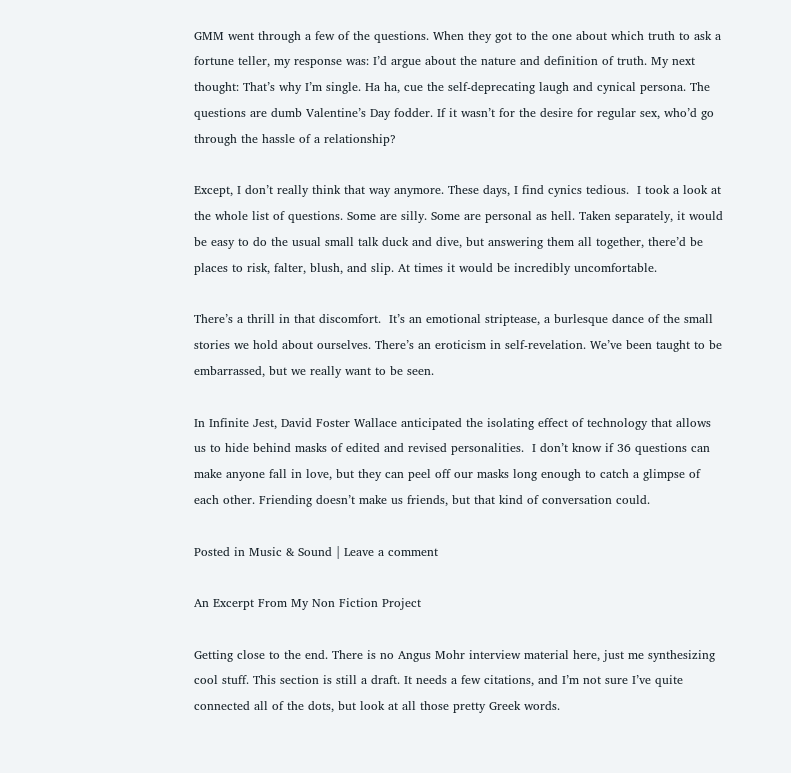GMM went through a few of the questions. When they got to the one about which truth to ask a fortune teller, my response was: I’d argue about the nature and definition of truth. My next thought: That’s why I’m single. Ha ha, cue the self-deprecating laugh and cynical persona. The questions are dumb Valentine’s Day fodder. If it wasn’t for the desire for regular sex, who’d go through the hassle of a relationship?

Except, I don’t really think that way anymore. These days, I find cynics tedious.  I took a look at the whole list of questions. Some are silly. Some are personal as hell. Taken separately, it would be easy to do the usual small talk duck and dive, but answering them all together, there’d be places to risk, falter, blush, and slip. At times it would be incredibly uncomfortable.

There’s a thrill in that discomfort.  It’s an emotional striptease, a burlesque dance of the small stories we hold about ourselves. There’s an eroticism in self-revelation. We’ve been taught to be embarrassed, but we really want to be seen.

In Infinite Jest, David Foster Wallace anticipated the isolating effect of technology that allows us to hide behind masks of edited and revised personalities.  I don’t know if 36 questions can make anyone fall in love, but they can peel off our masks long enough to catch a glimpse of each other. Friending doesn’t make us friends, but that kind of conversation could.

Posted in Music & Sound | Leave a comment

An Excerpt From My Non Fiction Project

Getting close to the end. There is no Angus Mohr interview material here, just me synthesizing cool stuff. This section is still a draft. It needs a few citations, and I’m not sure I’ve quite connected all of the dots, but look at all those pretty Greek words.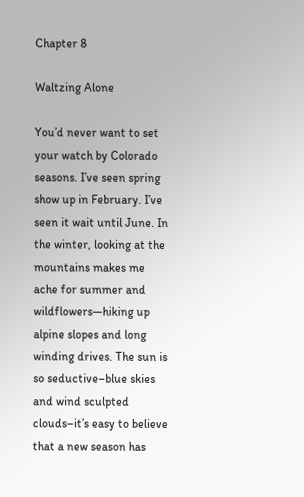Chapter 8

Waltzing Alone

You’d never want to set your watch by Colorado seasons. I’ve seen spring show up in February. I’ve seen it wait until June. In the winter, looking at the mountains makes me ache for summer and wildflowers—hiking up alpine slopes and long winding drives. The sun is so seductive–blue skies and wind sculpted clouds–it’s easy to believe that a new season has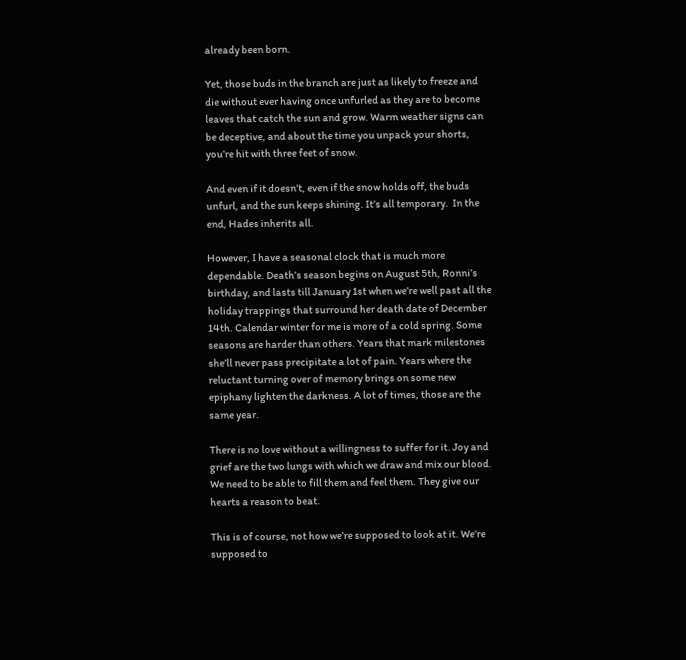already been born.

Yet, those buds in the branch are just as likely to freeze and die without ever having once unfurled as they are to become leaves that catch the sun and grow. Warm weather signs can be deceptive, and about the time you unpack your shorts, you’re hit with three feet of snow.

And even if it doesn’t, even if the snow holds off, the buds unfurl, and the sun keeps shining. It’s all temporary.  In the end, Hades inherits all.

However, I have a seasonal clock that is much more dependable. Death’s season begins on August 5th, Ronni’s birthday, and lasts till January 1st when we’re well past all the holiday trappings that surround her death date of December 14th. Calendar winter for me is more of a cold spring. Some seasons are harder than others. Years that mark milestones she’ll never pass precipitate a lot of pain. Years where the reluctant turning over of memory brings on some new epiphany lighten the darkness. A lot of times, those are the same year.

There is no love without a willingness to suffer for it. Joy and grief are the two lungs with which we draw and mix our blood. We need to be able to fill them and feel them. They give our hearts a reason to beat.

This is of course, not how we’re supposed to look at it. We’re supposed to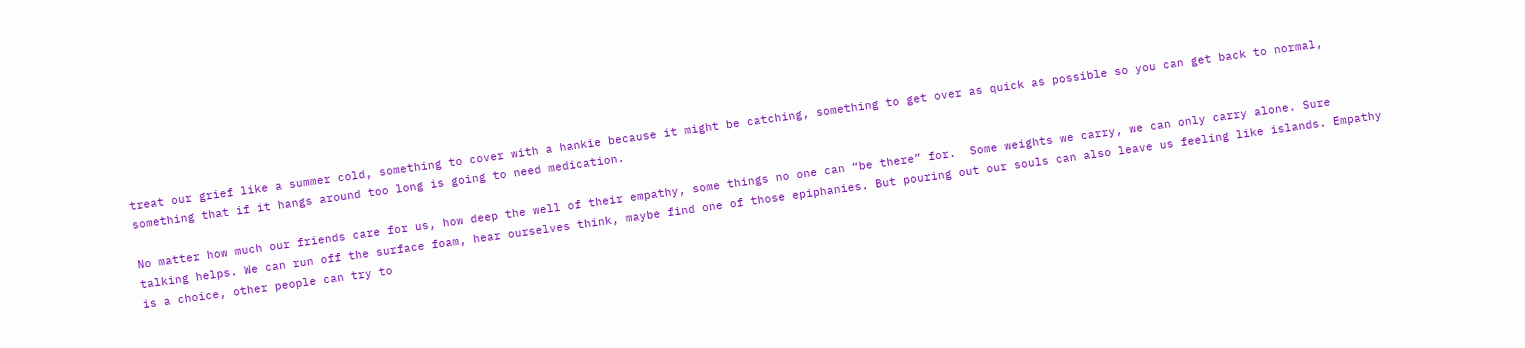treat our grief like a summer cold, something to cover with a hankie because it might be catching, something to get over as quick as possible so you can get back to normal, something that if it hangs around too long is going to need medication.

No matter how much our friends care for us, how deep the well of their empathy, some things no one can “be there” for.  Some weights we carry, we can only carry alone. Sure talking helps. We can run off the surface foam, hear ourselves think, maybe find one of those epiphanies. But pouring out our souls can also leave us feeling like islands. Empathy is a choice, other people can try to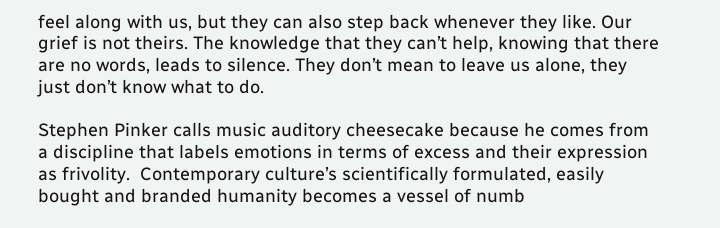feel along with us, but they can also step back whenever they like. Our grief is not theirs. The knowledge that they can’t help, knowing that there are no words, leads to silence. They don’t mean to leave us alone, they just don’t know what to do.

Stephen Pinker calls music auditory cheesecake because he comes from a discipline that labels emotions in terms of excess and their expression as frivolity.  Contemporary culture’s scientifically formulated, easily bought and branded humanity becomes a vessel of numb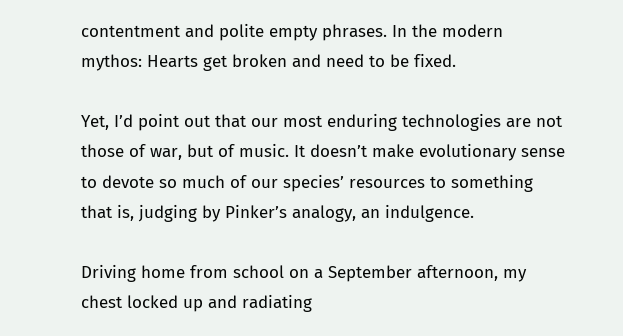contentment and polite empty phrases. In the modern mythos: Hearts get broken and need to be fixed.

Yet, I’d point out that our most enduring technologies are not those of war, but of music. It doesn’t make evolutionary sense to devote so much of our species’ resources to something that is, judging by Pinker’s analogy, an indulgence.

Driving home from school on a September afternoon, my chest locked up and radiating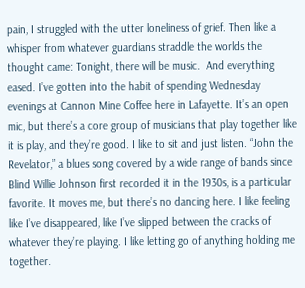pain, I struggled with the utter loneliness of grief. Then like a whisper from whatever guardians straddle the worlds the thought came: Tonight, there will be music.  And everything eased. I’ve gotten into the habit of spending Wednesday evenings at Cannon Mine Coffee here in Lafayette. It’s an open mic, but there’s a core group of musicians that play together like it is play, and they’re good. I like to sit and just listen. “John the Revelator,” a blues song covered by a wide range of bands since Blind Willie Johnson first recorded it in the 1930s, is a particular favorite. It moves me, but there’s no dancing here. I like feeling like I’ve disappeared, like I’ve slipped between the cracks of whatever they’re playing. I like letting go of anything holding me together.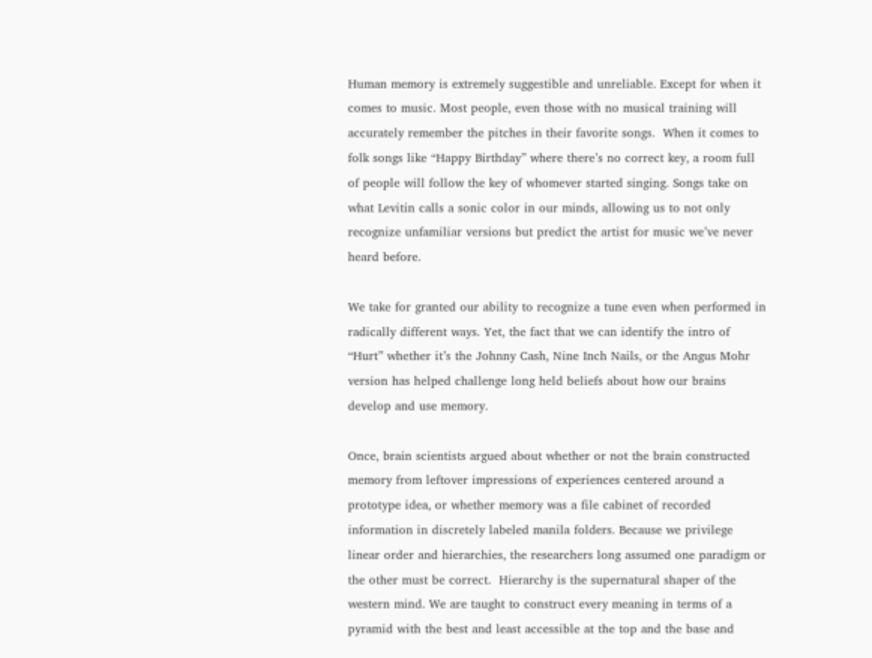Human memory is extremely suggestible and unreliable. Except for when it comes to music. Most people, even those with no musical training will accurately remember the pitches in their favorite songs.  When it comes to folk songs like “Happy Birthday” where there’s no correct key, a room full of people will follow the key of whomever started singing. Songs take on what Levitin calls a sonic color in our minds, allowing us to not only recognize unfamiliar versions but predict the artist for music we’ve never heard before.

We take for granted our ability to recognize a tune even when performed in radically different ways. Yet, the fact that we can identify the intro of “Hurt” whether it’s the Johnny Cash, Nine Inch Nails, or the Angus Mohr version has helped challenge long held beliefs about how our brains develop and use memory.

Once, brain scientists argued about whether or not the brain constructed memory from leftover impressions of experiences centered around a prototype idea, or whether memory was a file cabinet of recorded information in discretely labeled manila folders. Because we privilege linear order and hierarchies, the researchers long assumed one paradigm or the other must be correct.  Hierarchy is the supernatural shaper of the western mind. We are taught to construct every meaning in terms of a pyramid with the best and least accessible at the top and the base and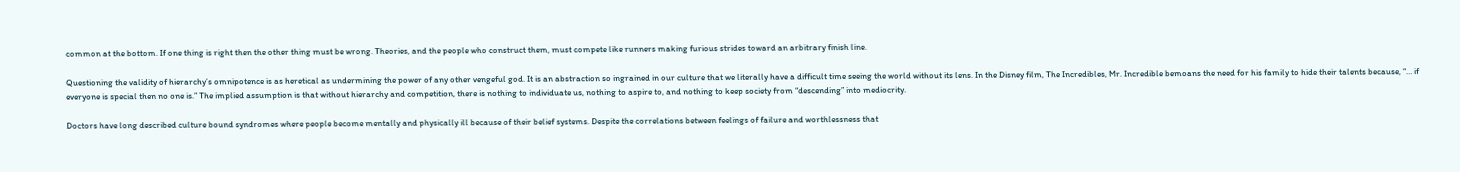common at the bottom. If one thing is right then the other thing must be wrong. Theories, and the people who construct them, must compete like runners making furious strides toward an arbitrary finish line.

Questioning the validity of hierarchy’s omnipotence is as heretical as undermining the power of any other vengeful god. It is an abstraction so ingrained in our culture that we literally have a difficult time seeing the world without its lens. In the Disney film, The Incredibles, Mr. Incredible bemoans the need for his family to hide their talents because, “… if everyone is special then no one is.” The implied assumption is that without hierarchy and competition, there is nothing to individuate us, nothing to aspire to, and nothing to keep society from “descending” into mediocrity.

Doctors have long described culture bound syndromes where people become mentally and physically ill because of their belief systems. Despite the correlations between feelings of failure and worthlessness that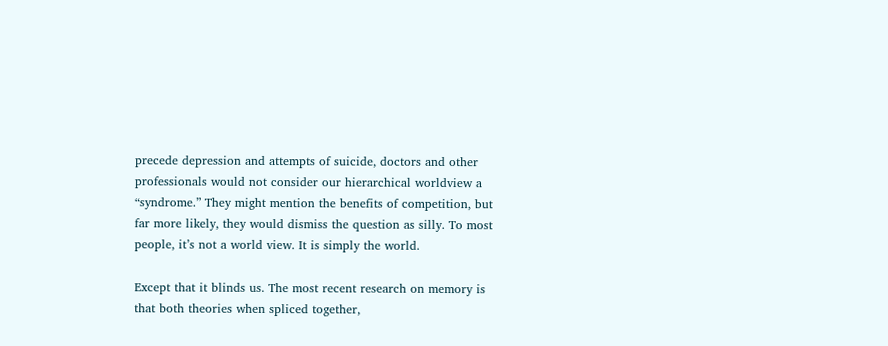precede depression and attempts of suicide, doctors and other professionals would not consider our hierarchical worldview a “syndrome.” They might mention the benefits of competition, but far more likely, they would dismiss the question as silly. To most people, it’s not a world view. It is simply the world.

Except that it blinds us. The most recent research on memory is that both theories when spliced together,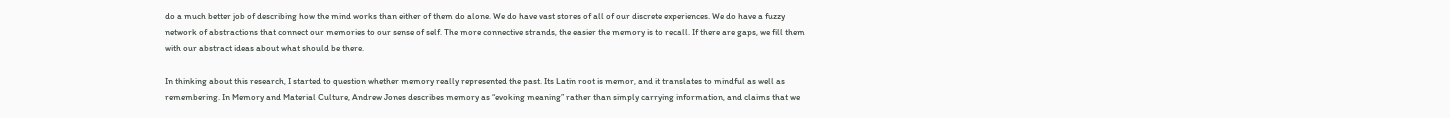do a much better job of describing how the mind works than either of them do alone. We do have vast stores of all of our discrete experiences. We do have a fuzzy network of abstractions that connect our memories to our sense of self. The more connective strands, the easier the memory is to recall. If there are gaps, we fill them with our abstract ideas about what should be there.

In thinking about this research, I started to question whether memory really represented the past. Its Latin root is memor, and it translates to mindful as well as remembering. In Memory and Material Culture, Andrew Jones describes memory as “evoking meaning” rather than simply carrying information, and claims that we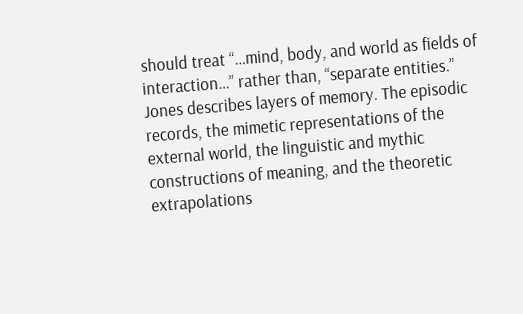should treat “…mind, body, and world as fields of interaction…” rather than, “separate entities.” Jones describes layers of memory. The episodic records, the mimetic representations of the external world, the linguistic and mythic constructions of meaning, and the theoretic extrapolations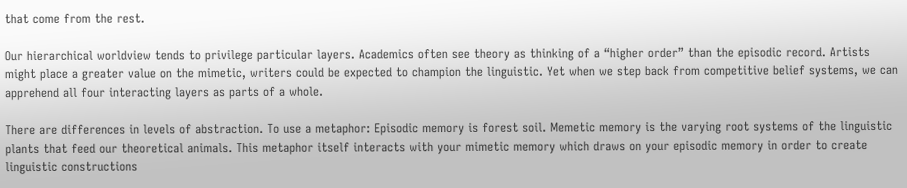that come from the rest.

Our hierarchical worldview tends to privilege particular layers. Academics often see theory as thinking of a “higher order” than the episodic record. Artists might place a greater value on the mimetic, writers could be expected to champion the linguistic. Yet when we step back from competitive belief systems, we can apprehend all four interacting layers as parts of a whole.

There are differences in levels of abstraction. To use a metaphor: Episodic memory is forest soil. Memetic memory is the varying root systems of the linguistic plants that feed our theoretical animals. This metaphor itself interacts with your mimetic memory which draws on your episodic memory in order to create linguistic constructions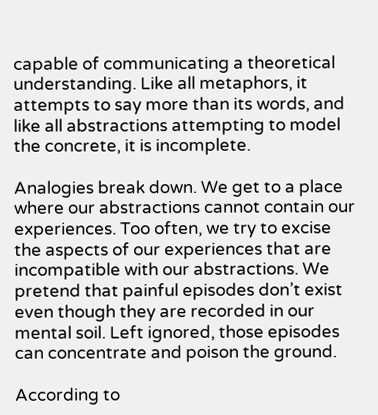capable of communicating a theoretical understanding. Like all metaphors, it attempts to say more than its words, and like all abstractions attempting to model the concrete, it is incomplete.

Analogies break down. We get to a place where our abstractions cannot contain our experiences. Too often, we try to excise the aspects of our experiences that are incompatible with our abstractions. We pretend that painful episodes don’t exist even though they are recorded in our mental soil. Left ignored, those episodes can concentrate and poison the ground.

According to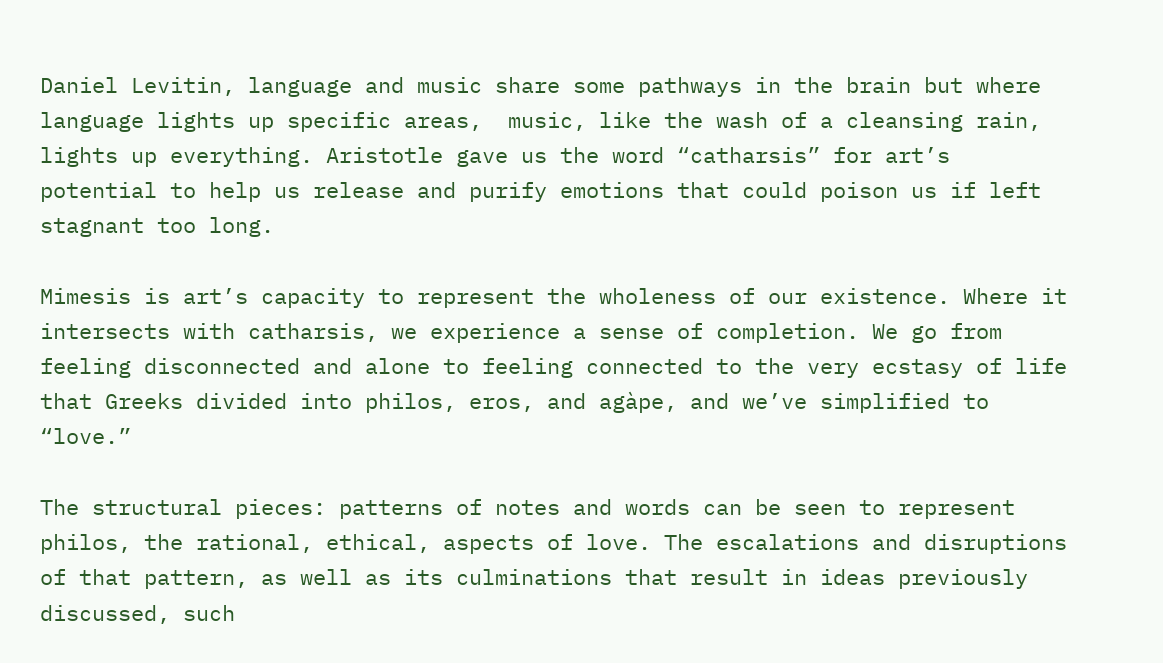Daniel Levitin, language and music share some pathways in the brain but where language lights up specific areas,  music, like the wash of a cleansing rain, lights up everything. Aristotle gave us the word “catharsis” for art’s potential to help us release and purify emotions that could poison us if left stagnant too long.

Mimesis is art’s capacity to represent the wholeness of our existence. Where it intersects with catharsis, we experience a sense of completion. We go from feeling disconnected and alone to feeling connected to the very ecstasy of life that Greeks divided into philos, eros, and agàpe, and we’ve simplified to “love.”

The structural pieces: patterns of notes and words can be seen to represent philos, the rational, ethical, aspects of love. The escalations and disruptions of that pattern, as well as its culminations that result in ideas previously discussed, such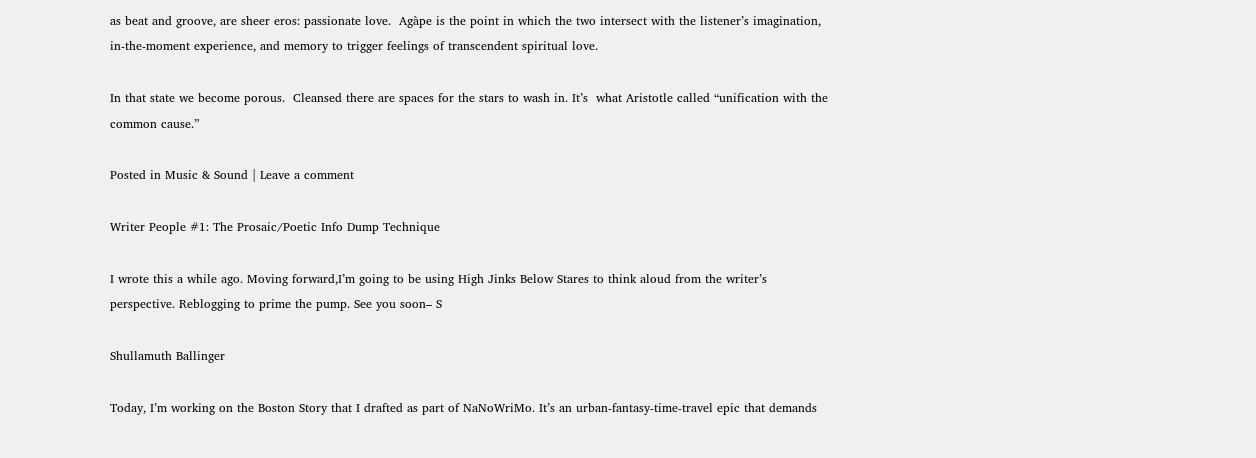as beat and groove, are sheer eros: passionate love.  Agàpe is the point in which the two intersect with the listener’s imagination, in-the-moment experience, and memory to trigger feelings of transcendent spiritual love.

In that state we become porous.  Cleansed there are spaces for the stars to wash in. It’s  what Aristotle called “unification with the common cause.”

Posted in Music & Sound | Leave a comment

Writer People #1: The Prosaic/Poetic Info Dump Technique

I wrote this a while ago. Moving forward,I’m going to be using High Jinks Below Stares to think aloud from the writer’s perspective. Reblogging to prime the pump. See you soon– S

Shullamuth Ballinger

Today, I’m working on the Boston Story that I drafted as part of NaNoWriMo. It’s an urban-fantasy-time-travel epic that demands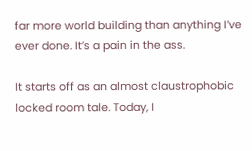far more world building than anything I’ve ever done. It’s a pain in the ass.

It starts off as an almost claustrophobic locked room tale. Today, I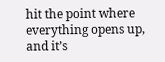hit the point where everything opens up, and it’s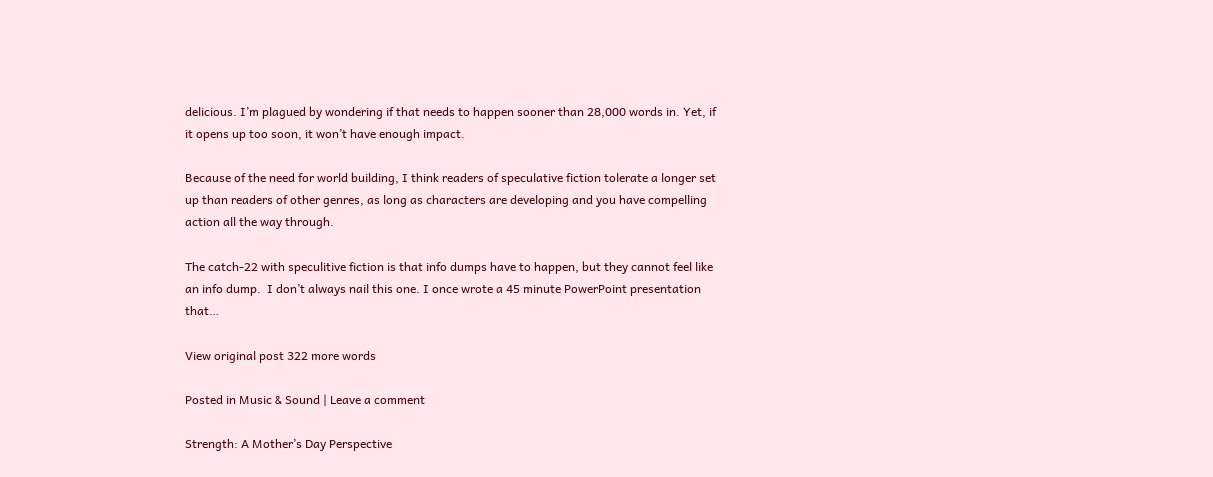delicious. I’m plagued by wondering if that needs to happen sooner than 28,000 words in. Yet, if it opens up too soon, it won’t have enough impact.

Because of the need for world building, I think readers of speculative fiction tolerate a longer set up than readers of other genres, as long as characters are developing and you have compelling action all the way through.

The catch-22 with speculitive fiction is that info dumps have to happen, but they cannot feel like an info dump.  I don’t always nail this one. I once wrote a 45 minute PowerPoint presentation  that…

View original post 322 more words

Posted in Music & Sound | Leave a comment

Strength: A Mother’s Day Perspective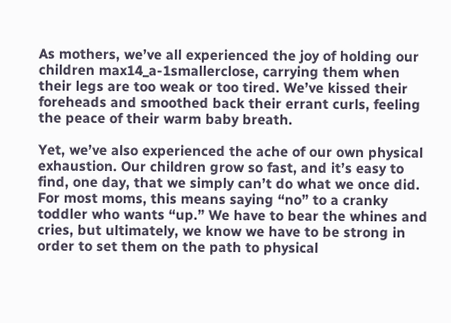As mothers, we’ve all experienced the joy of holding our children max14_a-1smallerclose, carrying them when their legs are too weak or too tired. We’ve kissed their foreheads and smoothed back their errant curls, feeling the peace of their warm baby breath.

Yet, we’ve also experienced the ache of our own physical exhaustion. Our children grow so fast, and it’s easy to find, one day, that we simply can’t do what we once did. For most moms, this means saying “no” to a cranky toddler who wants “up.” We have to bear the whines and cries, but ultimately, we know we have to be strong in order to set them on the path to physical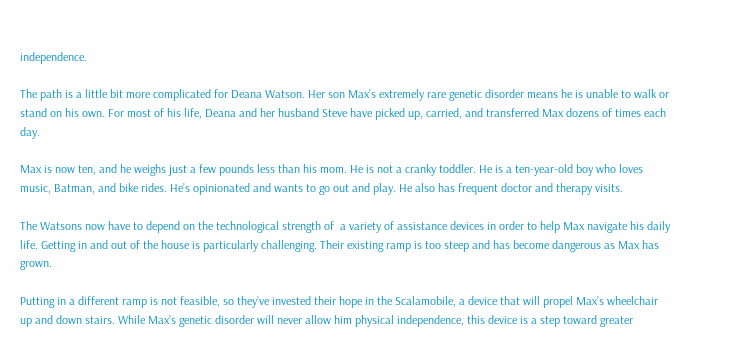independence.

The path is a little bit more complicated for Deana Watson. Her son Max’s extremely rare genetic disorder means he is unable to walk or stand on his own. For most of his life, Deana and her husband Steve have picked up, carried, and transferred Max dozens of times each day.

Max is now ten, and he weighs just a few pounds less than his mom. He is not a cranky toddler. He is a ten-year-old boy who loves music, Batman, and bike rides. He’s opinionated and wants to go out and play. He also has frequent doctor and therapy visits.

The Watsons now have to depend on the technological strength of  a variety of assistance devices in order to help Max navigate his daily life. Getting in and out of the house is particularly challenging. Their existing ramp is too steep and has become dangerous as Max has grown.

Putting in a different ramp is not feasible, so they’ve invested their hope in the Scalamobile, a device that will propel Max’s wheelchair up and down stairs. While Max’s genetic disorder will never allow him physical independence, this device is a step toward greater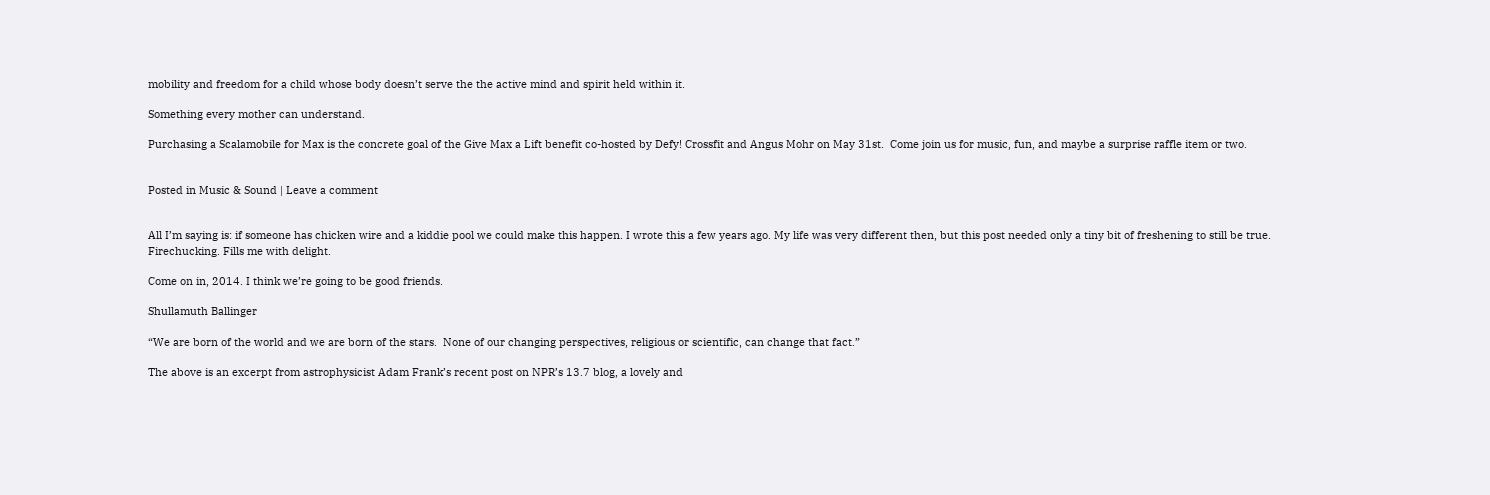mobility and freedom for a child whose body doesn’t serve the the active mind and spirit held within it.

Something every mother can understand.

Purchasing a Scalamobile for Max is the concrete goal of the Give Max a Lift benefit co-hosted by Defy! Crossfit and Angus Mohr on May 31st.  Come join us for music, fun, and maybe a surprise raffle item or two.


Posted in Music & Sound | Leave a comment


All I’m saying is: if someone has chicken wire and a kiddie pool we could make this happen. I wrote this a few years ago. My life was very different then, but this post needed only a tiny bit of freshening to still be true.
Firechucking. Fills me with delight.

Come on in, 2014. I think we’re going to be good friends.

Shullamuth Ballinger

“We are born of the world and we are born of the stars.  None of our changing perspectives, religious or scientific, can change that fact.”

The above is an excerpt from astrophysicist Adam Frank’s recent post on NPR’s 13.7 blog, a lovely and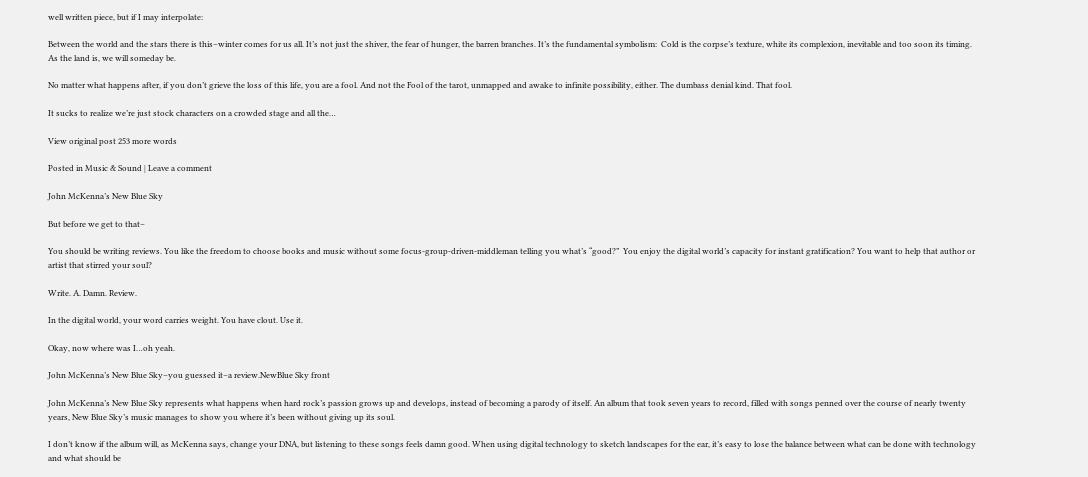well written piece, but if I may interpolate:

Between the world and the stars there is this–winter comes for us all. It’s not just the shiver, the fear of hunger, the barren branches. It’s the fundamental symbolism:  Cold is the corpse’s texture, white its complexion, inevitable and too soon its timing. As the land is, we will someday be.

No matter what happens after, if you don’t grieve the loss of this life, you are a fool. And not the Fool of the tarot, unmapped and awake to infinite possibility, either. The dumbass denial kind. That fool.

It sucks to realize we’re just stock characters on a crowded stage and all the…

View original post 253 more words

Posted in Music & Sound | Leave a comment

John McKenna’s New Blue Sky

But before we get to that–

You should be writing reviews. You like the freedom to choose books and music without some focus-group-driven-middleman telling you what’s “good?”  You enjoy the digital world’s capacity for instant gratification? You want to help that author or artist that stirred your soul?

Write. A. Damn. Review.

In the digital world, your word carries weight. You have clout. Use it.

Okay, now where was I…oh yeah.

John McKenna’s New Blue Sky–you guessed it–a review.NewBlue Sky front

John McKenna’s New Blue Sky represents what happens when hard rock’s passion grows up and develops, instead of becoming a parody of itself. An album that took seven years to record, filled with songs penned over the course of nearly twenty years, New Blue Sky’s music manages to show you where it’s been without giving up its soul.

I don’t know if the album will, as McKenna says, change your DNA, but listening to these songs feels damn good. When using digital technology to sketch landscapes for the ear, it’s easy to lose the balance between what can be done with technology and what should be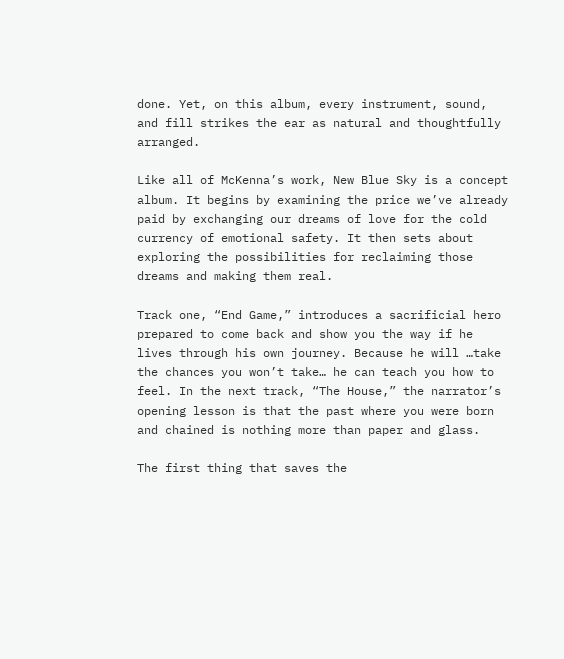done. Yet, on this album, every instrument, sound, and fill strikes the ear as natural and thoughtfully arranged.

Like all of McKenna’s work, New Blue Sky is a concept album. It begins by examining the price we’ve already paid by exchanging our dreams of love for the cold currency of emotional safety. It then sets about exploring the possibilities for reclaiming those dreams and making them real.

Track one, “End Game,” introduces a sacrificial hero prepared to come back and show you the way if he lives through his own journey. Because he will …take the chances you won’t take… he can teach you how to feel. In the next track, “The House,” the narrator’s opening lesson is that the past where you were born and chained is nothing more than paper and glass.

The first thing that saves the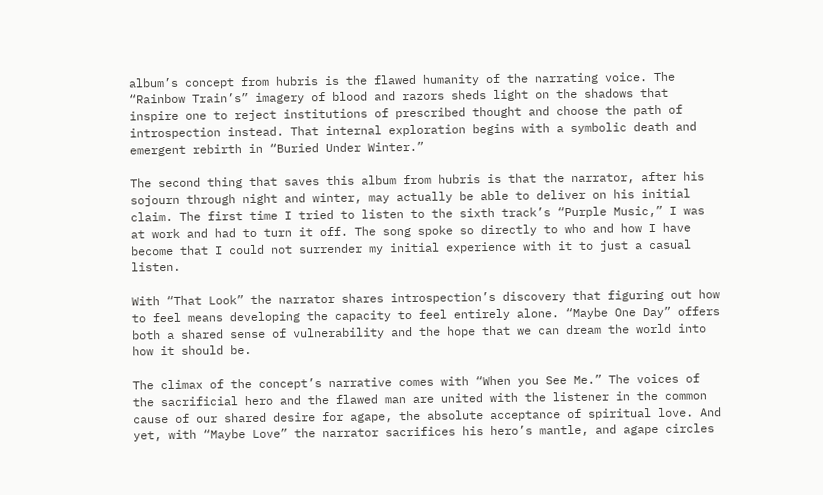album’s concept from hubris is the flawed humanity of the narrating voice. The “Rainbow Train’s” imagery of blood and razors sheds light on the shadows that inspire one to reject institutions of prescribed thought and choose the path of introspection instead. That internal exploration begins with a symbolic death and emergent rebirth in “Buried Under Winter.”

The second thing that saves this album from hubris is that the narrator, after his sojourn through night and winter, may actually be able to deliver on his initial claim. The first time I tried to listen to the sixth track’s “Purple Music,” I was at work and had to turn it off. The song spoke so directly to who and how I have become that I could not surrender my initial experience with it to just a casual listen.

With “That Look” the narrator shares introspection’s discovery that figuring out how to feel means developing the capacity to feel entirely alone. “Maybe One Day” offers both a shared sense of vulnerability and the hope that we can dream the world into how it should be.

The climax of the concept’s narrative comes with “When you See Me.” The voices of the sacrificial hero and the flawed man are united with the listener in the common cause of our shared desire for agape, the absolute acceptance of spiritual love. And yet, with “Maybe Love” the narrator sacrifices his hero’s mantle, and agape circles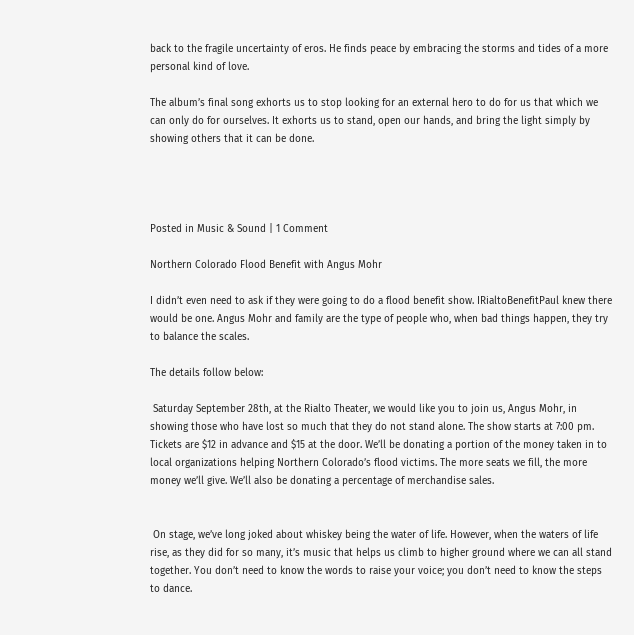back to the fragile uncertainty of eros. He finds peace by embracing the storms and tides of a more personal kind of love.

The album’s final song exhorts us to stop looking for an external hero to do for us that which we can only do for ourselves. It exhorts us to stand, open our hands, and bring the light simply by showing others that it can be done.




Posted in Music & Sound | 1 Comment

Northern Colorado Flood Benefit with Angus Mohr

I didn’t even need to ask if they were going to do a flood benefit show. IRialtoBenefitPaul knew there would be one. Angus Mohr and family are the type of people who, when bad things happen, they try to balance the scales.

The details follow below:

 Saturday September 28th, at the Rialto Theater, we would like you to join us, Angus Mohr, in showing those who have lost so much that they do not stand alone. The show starts at 7:00 pm. Tickets are $12 in advance and $15 at the door. We’ll be donating a portion of the money taken in to local organizations helping Northern Colorado’s flood victims. The more seats we fill, the more money we’ll give. We’ll also be donating a percentage of merchandise sales.


 On stage, we’ve long joked about whiskey being the water of life. However, when the waters of life rise, as they did for so many, it’s music that helps us climb to higher ground where we can all stand together. You don’t need to know the words to raise your voice; you don’t need to know the steps to dance.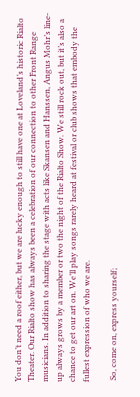You don’t need a roof either, but we are lucky enough to still have one at Loveland’s historic Rialto Theater. Our Rialto show has always been a celebration of our connection to other Front Range musicians. In addition to sharing the stage with acts like Skansen and Hanssen, Angus Mohr’s line-up always grows by a member or two the night of the Rialto Show. We still rock out, but it’s also a chance to get our art on. We’ll play songs rarely heard at festival or club shows that embody the fullest expression of who we are.

 So, come on, express yourself;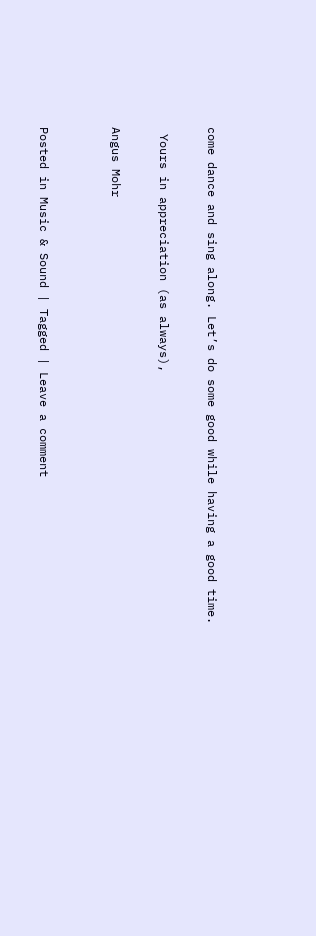come dance and sing along. Let’s do some good while having a good time.

 Yours in appreciation (as always),

Angus Mohr


Posted in Music & Sound | Tagged | Leave a comment